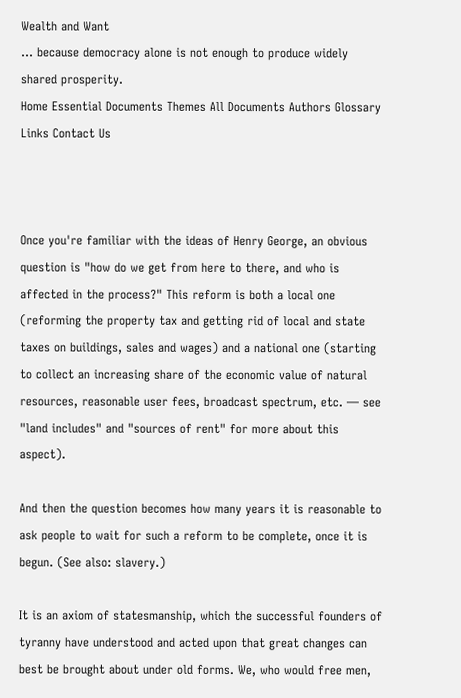Wealth and Want
... because democracy alone is not enough to produce widely shared prosperity.
Home Essential Documents Themes All Documents Authors Glossary Links Contact Us



Once you're familiar with the ideas of Henry George, an obvious question is "how do we get from here to there, and who is affected in the process?" This reform is both a local one (reforming the property tax and getting rid of local and state taxes on buildings, sales and wages) and a national one (starting to collect an increasing share of the economic value of natural resources, reasonable user fees, broadcast spectrum, etc. — see "land includes" and "sources of rent" for more about this aspect).

And then the question becomes how many years it is reasonable to ask people to wait for such a reform to be complete, once it is begun. (See also: slavery.)

It is an axiom of statesmanship, which the successful founders of tyranny have understood and acted upon that great changes can best be brought about under old forms. We, who would free men,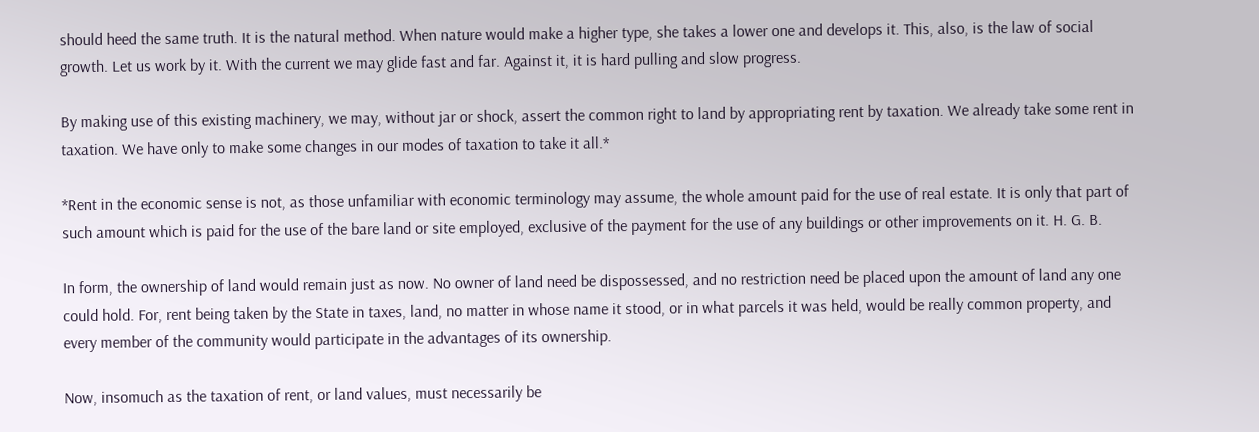should heed the same truth. It is the natural method. When nature would make a higher type, she takes a lower one and develops it. This, also, is the law of social growth. Let us work by it. With the current we may glide fast and far. Against it, it is hard pulling and slow progress.

By making use of this existing machinery, we may, without jar or shock, assert the common right to land by appropriating rent by taxation. We already take some rent in taxation. We have only to make some changes in our modes of taxation to take it all.*

*Rent in the economic sense is not, as those unfamiliar with economic terminology may assume, the whole amount paid for the use of real estate. It is only that part of such amount which is paid for the use of the bare land or site employed, exclusive of the payment for the use of any buildings or other improvements on it. H. G. B.

In form, the ownership of land would remain just as now. No owner of land need be dispossessed, and no restriction need be placed upon the amount of land any one could hold. For, rent being taken by the State in taxes, land, no matter in whose name it stood, or in what parcels it was held, would be really common property, and every member of the community would participate in the advantages of its ownership.

Now, insomuch as the taxation of rent, or land values, must necessarily be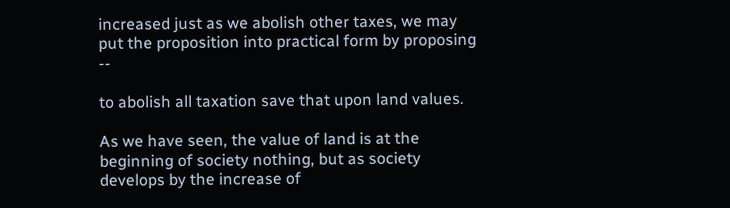increased just as we abolish other taxes, we may put the proposition into practical form by proposing --

to abolish all taxation save that upon land values.

As we have seen, the value of land is at the beginning of society nothing, but as society develops by the increase of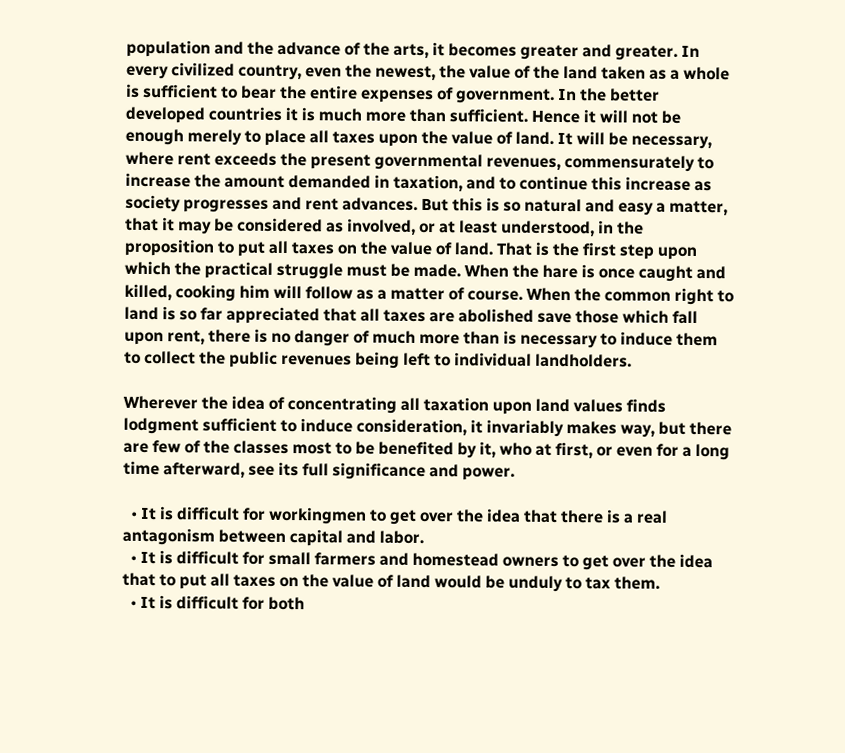population and the advance of the arts, it becomes greater and greater. In every civilized country, even the newest, the value of the land taken as a whole is sufficient to bear the entire expenses of government. In the better developed countries it is much more than sufficient. Hence it will not be enough merely to place all taxes upon the value of land. It will be necessary, where rent exceeds the present governmental revenues, commensurately to increase the amount demanded in taxation, and to continue this increase as society progresses and rent advances. But this is so natural and easy a matter, that it may be considered as involved, or at least understood, in the proposition to put all taxes on the value of land. That is the first step upon which the practical struggle must be made. When the hare is once caught and killed, cooking him will follow as a matter of course. When the common right to land is so far appreciated that all taxes are abolished save those which fall upon rent, there is no danger of much more than is necessary to induce them to collect the public revenues being left to individual landholders.

Wherever the idea of concentrating all taxation upon land values finds lodgment sufficient to induce consideration, it invariably makes way, but there are few of the classes most to be benefited by it, who at first, or even for a long time afterward, see its full significance and power.

  • It is difficult for workingmen to get over the idea that there is a real antagonism between capital and labor.
  • It is difficult for small farmers and homestead owners to get over the idea that to put all taxes on the value of land would be unduly to tax them.
  • It is difficult for both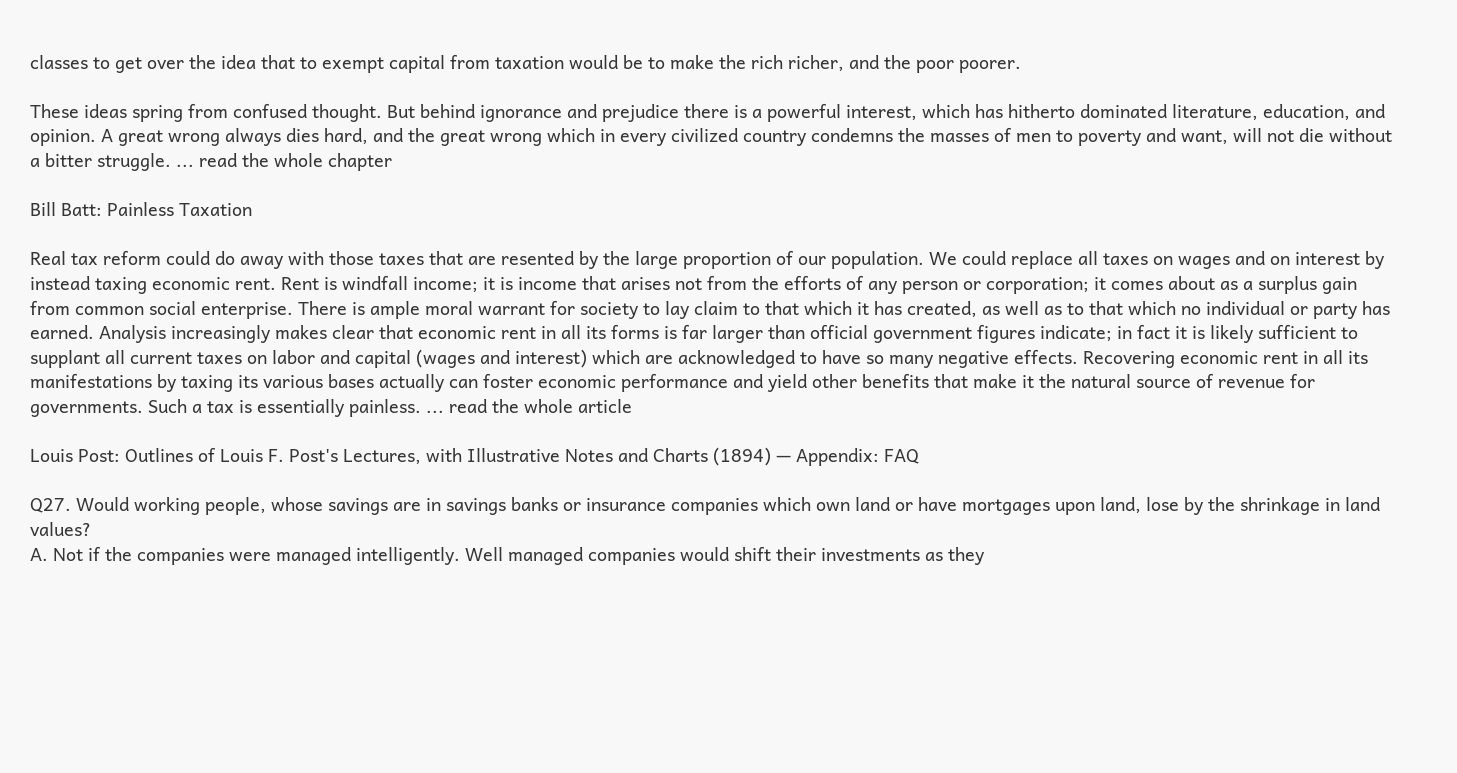classes to get over the idea that to exempt capital from taxation would be to make the rich richer, and the poor poorer.

These ideas spring from confused thought. But behind ignorance and prejudice there is a powerful interest, which has hitherto dominated literature, education, and opinion. A great wrong always dies hard, and the great wrong which in every civilized country condemns the masses of men to poverty and want, will not die without a bitter struggle. ... read the whole chapter

Bill Batt: Painless Taxation

Real tax reform could do away with those taxes that are resented by the large proportion of our population. We could replace all taxes on wages and on interest by instead taxing economic rent. Rent is windfall income; it is income that arises not from the efforts of any person or corporation; it comes about as a surplus gain from common social enterprise. There is ample moral warrant for society to lay claim to that which it has created, as well as to that which no individual or party has earned. Analysis increasingly makes clear that economic rent in all its forms is far larger than official government figures indicate; in fact it is likely sufficient to supplant all current taxes on labor and capital (wages and interest) which are acknowledged to have so many negative effects. Recovering economic rent in all its manifestations by taxing its various bases actually can foster economic performance and yield other benefits that make it the natural source of revenue for governments. Such a tax is essentially painless. ... read the whole article

Louis Post: Outlines of Louis F. Post's Lectures, with Illustrative Notes and Charts (1894) — Appendix: FAQ

Q27. Would working people, whose savings are in savings banks or insurance companies which own land or have mortgages upon land, lose by the shrinkage in land values?
A. Not if the companies were managed intelligently. Well managed companies would shift their investments as they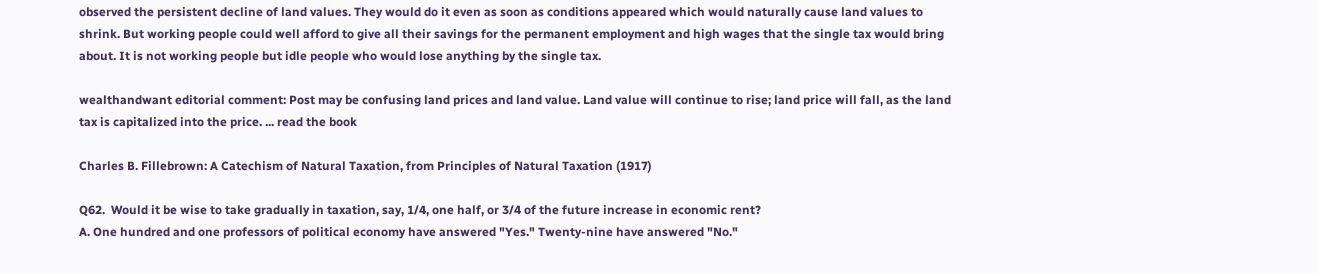observed the persistent decline of land values. They would do it even as soon as conditions appeared which would naturally cause land values to shrink. But working people could well afford to give all their savings for the permanent employment and high wages that the single tax would bring about. It is not working people but idle people who would lose anything by the single tax.

wealthandwant editorial comment: Post may be confusing land prices and land value. Land value will continue to rise; land price will fall, as the land tax is capitalized into the price. ... read the book

Charles B. Fillebrown: A Catechism of Natural Taxation, from Principles of Natural Taxation (1917)

Q62.  Would it be wise to take gradually in taxation, say, 1/4, one half, or 3/4 of the future increase in economic rent?
A. One hundred and one professors of political economy have answered "Yes." Twenty-nine have answered "No."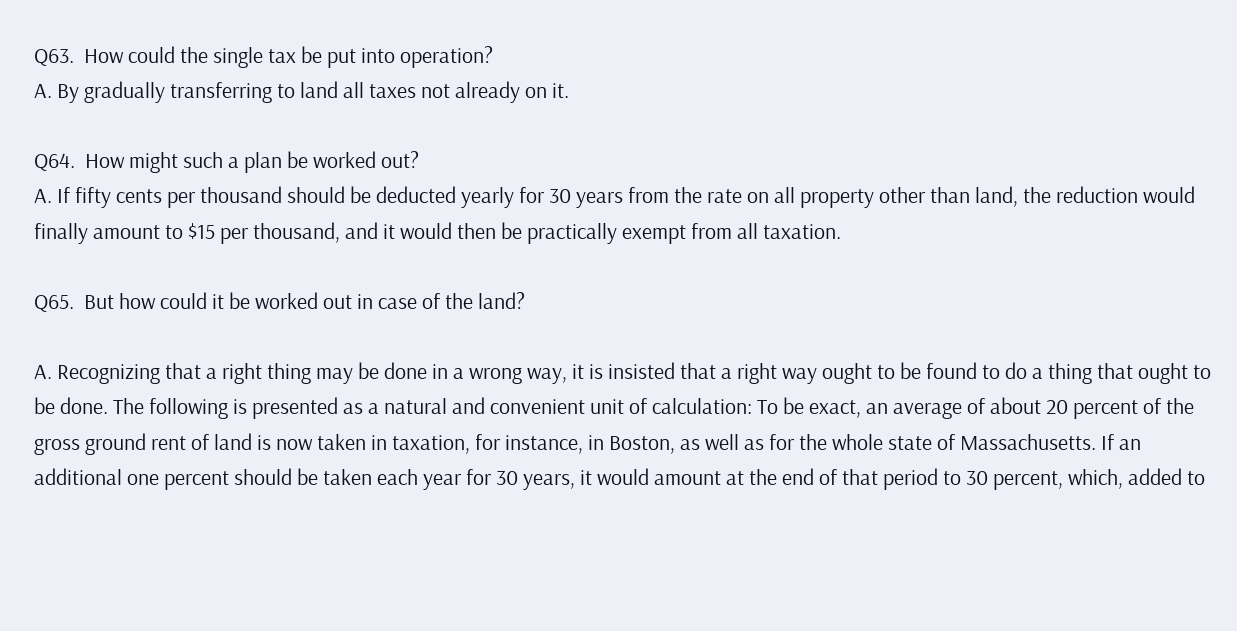Q63.  How could the single tax be put into operation?
A. By gradually transferring to land all taxes not already on it.

Q64.  How might such a plan be worked out?
A. If fifty cents per thousand should be deducted yearly for 30 years from the rate on all property other than land, the reduction would finally amount to $15 per thousand, and it would then be practically exempt from all taxation.

Q65.  But how could it be worked out in case of the land?

A. Recognizing that a right thing may be done in a wrong way, it is insisted that a right way ought to be found to do a thing that ought to be done. The following is presented as a natural and convenient unit of calculation: To be exact, an average of about 20 percent of the gross ground rent of land is now taken in taxation, for instance, in Boston, as well as for the whole state of Massachusetts. If an additional one percent should be taken each year for 30 years, it would amount at the end of that period to 30 percent, which, added to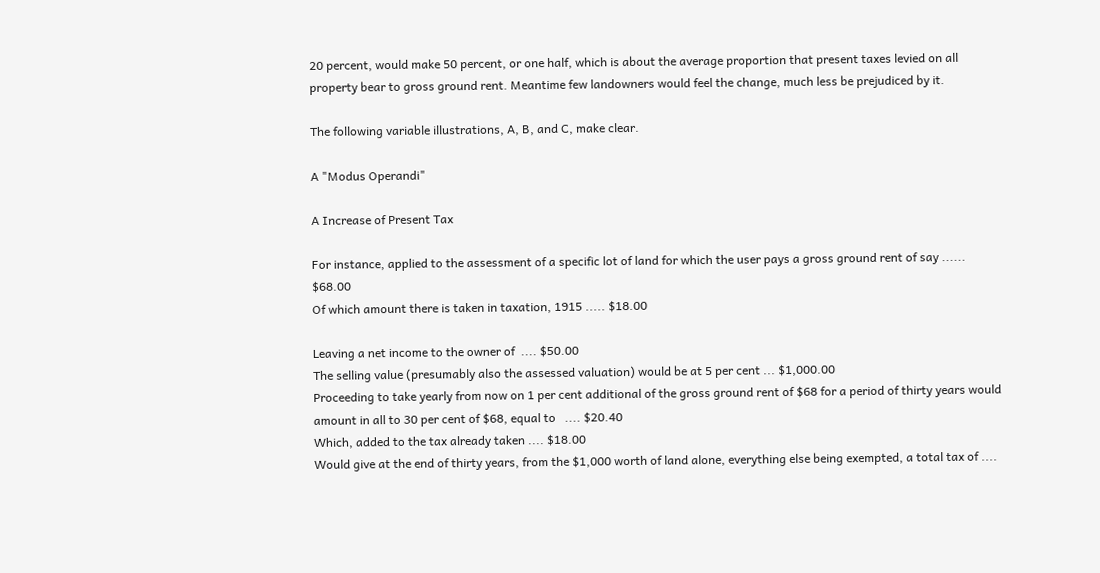20 percent, would make 50 percent, or one half, which is about the average proportion that present taxes levied on all property bear to gross ground rent. Meantime few landowners would feel the change, much less be prejudiced by it.

The following variable illustrations, A, B, and C, make clear.

A "Modus Operandi"

A Increase of Present Tax

For instance, applied to the assessment of a specific lot of land for which the user pays a gross ground rent of say ......  $68.00
Of which amount there is taken in taxation, 1915 ..... $18.00

Leaving a net income to the owner of  .... $50.00
The selling value (presumably also the assessed valuation) would be at 5 per cent ... $1,000.00
Proceeding to take yearly from now on 1 per cent additional of the gross ground rent of $68 for a period of thirty years would amount in all to 30 per cent of $68, equal to   .... $20.40
Which, added to the tax already taken .... $18.00
Would give at the end of thirty years, from the $1,000 worth of land alone, everything else being exempted, a total tax of ....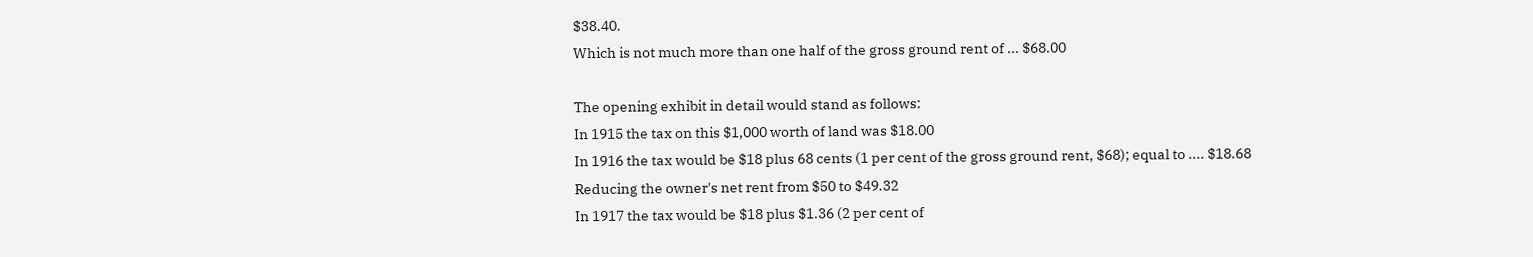$38.40.
Which is not much more than one half of the gross ground rent of ... $68.00

The opening exhibit in detail would stand as follows:
In 1915 the tax on this $1,000 worth of land was $18.00
In 1916 the tax would be $18 plus 68 cents (1 per cent of the gross ground rent, $68); equal to .... $18.68
Reducing the owner's net rent from $50 to $49.32
In 1917 the tax would be $18 plus $1.36 (2 per cent of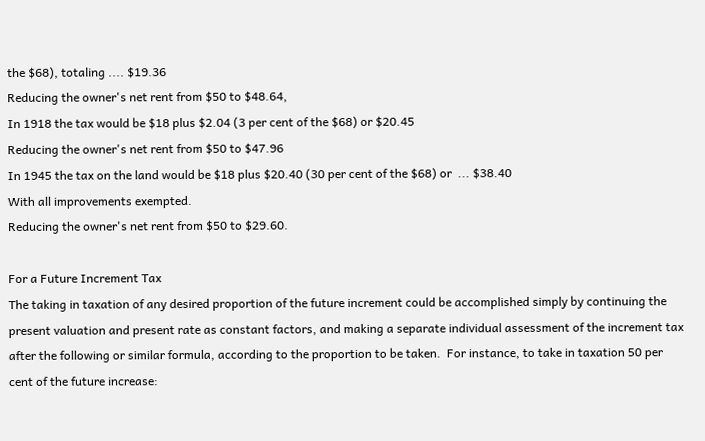the $68), totaling .... $19.36
Reducing the owner's net rent from $50 to $48.64,
In 1918 the tax would be $18 plus $2.04 (3 per cent of the $68) or $20.45
Reducing the owner's net rent from $50 to $47.96
In 1945 the tax on the land would be $18 plus $20.40 (30 per cent of the $68) or  ... $38.40
With all improvements exempted.
Reducing the owner's net rent from $50 to $29.60.

For a Future Increment Tax
The taking in taxation of any desired proportion of the future increment could be accomplished simply by continuing the present valuation and present rate as constant factors, and making a separate individual assessment of the increment tax after the following or similar formula, according to the proportion to be taken.  For instance, to take in taxation 50 per cent of the future increase: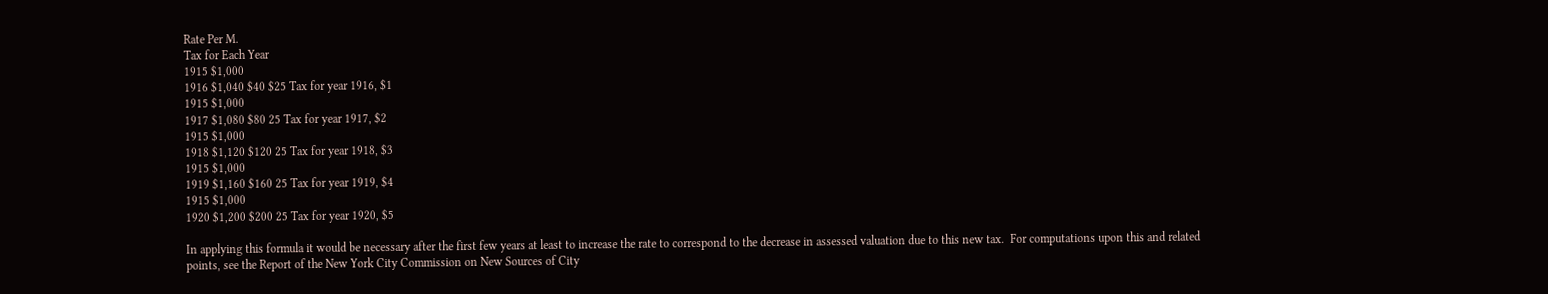Rate Per M.
Tax for Each Year
1915 $1,000
1916 $1,040 $40 $25 Tax for year 1916, $1
1915 $1,000
1917 $1,080 $80 25 Tax for year 1917, $2
1915 $1,000
1918 $1,120 $120 25 Tax for year 1918, $3
1915 $1,000
1919 $1,160 $160 25 Tax for year 1919, $4
1915 $1,000
1920 $1,200 $200 25 Tax for year 1920, $5

In applying this formula it would be necessary after the first few years at least to increase the rate to correspond to the decrease in assessed valuation due to this new tax.  For computations upon this and related points, see the Report of the New York City Commission on New Sources of City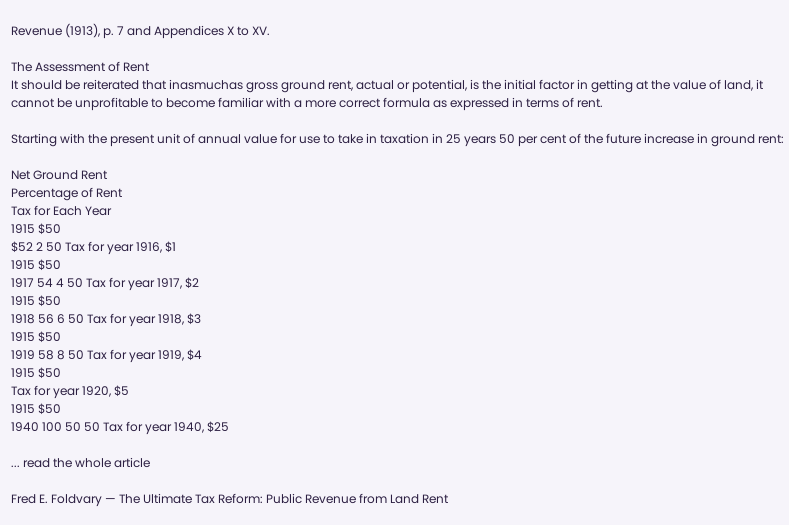Revenue (1913), p. 7 and Appendices X to XV.

The Assessment of Rent
It should be reiterated that inasmuchas gross ground rent, actual or potential, is the initial factor in getting at the value of land, it cannot be unprofitable to become familiar with a more correct formula as expressed in terms of rent.

Starting with the present unit of annual value for use to take in taxation in 25 years 50 per cent of the future increase in ground rent:

Net Ground Rent
Percentage of Rent
Tax for Each Year
1915 $50
$52 2 50 Tax for year 1916, $1
1915 $50
1917 54 4 50 Tax for year 1917, $2
1915 $50
1918 56 6 50 Tax for year 1918, $3
1915 $50
1919 58 8 50 Tax for year 1919, $4
1915 $50
Tax for year 1920, $5
1915 $50
1940 100 50 50 Tax for year 1940, $25

... read the whole article

Fred E. Foldvary — The Ultimate Tax Reform: Public Revenue from Land Rent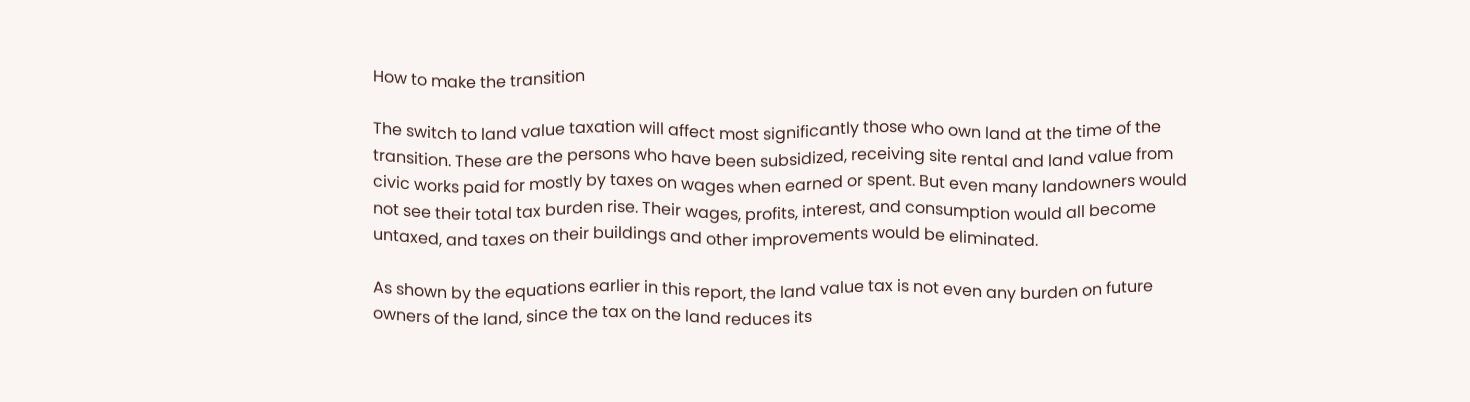How to make the transition

The switch to land value taxation will affect most significantly those who own land at the time of the transition. These are the persons who have been subsidized, receiving site rental and land value from civic works paid for mostly by taxes on wages when earned or spent. But even many landowners would not see their total tax burden rise. Their wages, profits, interest, and consumption would all become untaxed, and taxes on their buildings and other improvements would be eliminated.

As shown by the equations earlier in this report, the land value tax is not even any burden on future owners of the land, since the tax on the land reduces its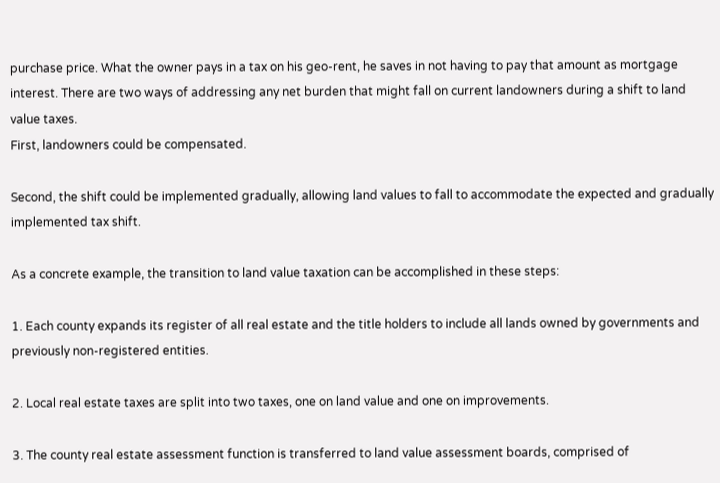purchase price. What the owner pays in a tax on his geo-rent, he saves in not having to pay that amount as mortgage interest. There are two ways of addressing any net burden that might fall on current landowners during a shift to land value taxes.
First, landowners could be compensated.

Second, the shift could be implemented gradually, allowing land values to fall to accommodate the expected and gradually implemented tax shift.

As a concrete example, the transition to land value taxation can be accomplished in these steps:

1. Each county expands its register of all real estate and the title holders to include all lands owned by governments and previously non-registered entities.

2. Local real estate taxes are split into two taxes, one on land value and one on improvements.

3. The county real estate assessment function is transferred to land value assessment boards, comprised of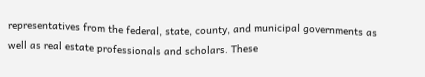representatives from the federal, state, county, and municipal governments as well as real estate professionals and scholars. These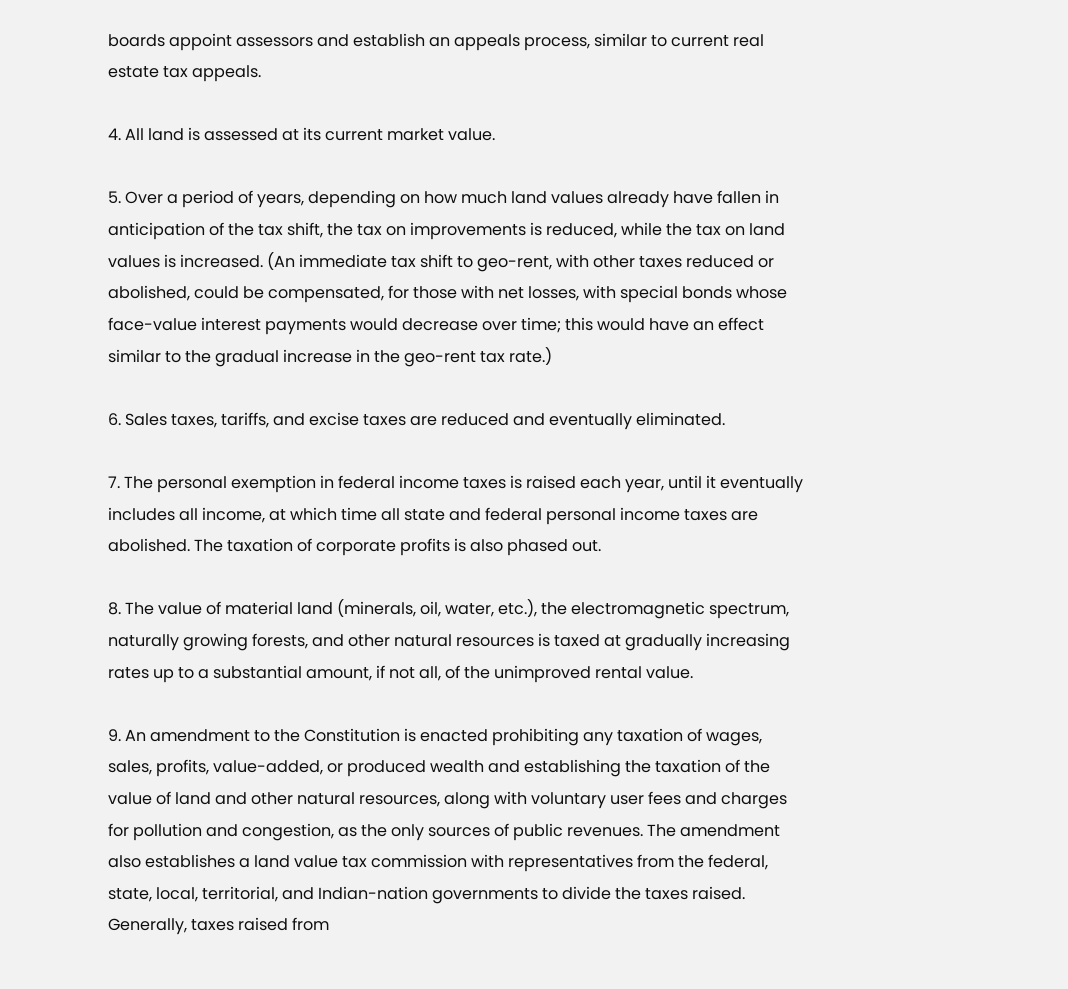boards appoint assessors and establish an appeals process, similar to current real estate tax appeals.

4. All land is assessed at its current market value.

5. Over a period of years, depending on how much land values already have fallen in anticipation of the tax shift, the tax on improvements is reduced, while the tax on land values is increased. (An immediate tax shift to geo-rent, with other taxes reduced or abolished, could be compensated, for those with net losses, with special bonds whose face-value interest payments would decrease over time; this would have an effect similar to the gradual increase in the geo-rent tax rate.)

6. Sales taxes, tariffs, and excise taxes are reduced and eventually eliminated.

7. The personal exemption in federal income taxes is raised each year, until it eventually includes all income, at which time all state and federal personal income taxes are abolished. The taxation of corporate profits is also phased out.

8. The value of material land (minerals, oil, water, etc.), the electromagnetic spectrum, naturally growing forests, and other natural resources is taxed at gradually increasing rates up to a substantial amount, if not all, of the unimproved rental value.

9. An amendment to the Constitution is enacted prohibiting any taxation of wages, sales, profits, value-added, or produced wealth and establishing the taxation of the value of land and other natural resources, along with voluntary user fees and charges for pollution and congestion, as the only sources of public revenues. The amendment also establishes a land value tax commission with representatives from the federal, state, local, territorial, and Indian-nation governments to divide the taxes raised. Generally, taxes raised from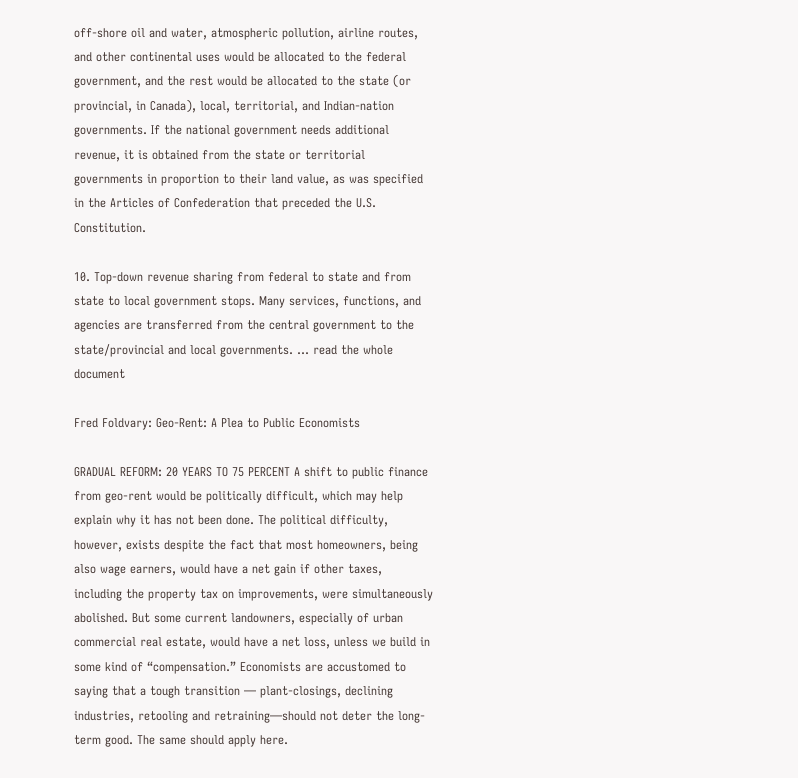off-shore oil and water, atmospheric pollution, airline routes, and other continental uses would be allocated to the federal government, and the rest would be allocated to the state (or provincial, in Canada), local, territorial, and Indian-nation governments. If the national government needs additional revenue, it is obtained from the state or territorial governments in proportion to their land value, as was specified in the Articles of Confederation that preceded the U.S. Constitution.

10. Top-down revenue sharing from federal to state and from state to local government stops. Many services, functions, and agencies are transferred from the central government to the state/provincial and local governments. ... read the whole document

Fred Foldvary: Geo-Rent: A Plea to Public Economists

GRADUAL REFORM: 20 YEARS TO 75 PERCENT A shift to public finance from geo-rent would be politically difficult, which may help explain why it has not been done. The political difficulty, however, exists despite the fact that most homeowners, being also wage earners, would have a net gain if other taxes, including the property tax on improvements, were simultaneously abolished. But some current landowners, especially of urban commercial real estate, would have a net loss, unless we build in some kind of “compensation.” Economists are accustomed to saying that a tough transition — plant-closings, declining industries, retooling and retraining—should not deter the long-term good. The same should apply here.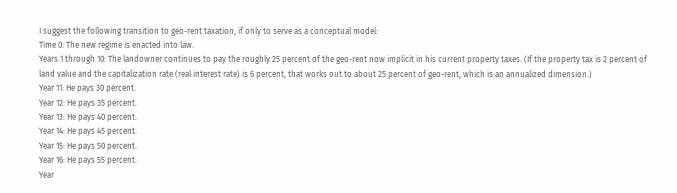I suggest the following transition to geo-rent taxation, if only to serve as a conceptual model:
Time 0: The new regime is enacted into law.
Years 1 through 10: The landowner continues to pay the roughly 25 percent of the geo-rent now implicit in his current property taxes. (If the property tax is 2 percent of land value and the capitalization rate (real interest rate) is 6 percent, that works out to about 25 percent of geo-rent, which is an annualized dimension.)
Year 11: He pays 30 percent.
Year 12: He pays 35 percent.
Year 13: He pays 40 percent.
Year 14: He pays 45 percent.
Year 15: He pays 50 percent.
Year 16: He pays 55 percent.
Year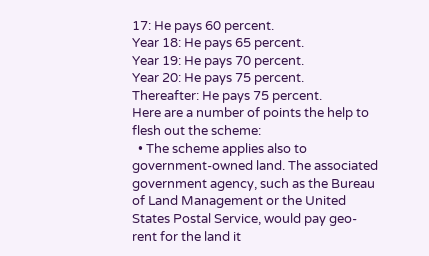17: He pays 60 percent.
Year 18: He pays 65 percent.
Year 19: He pays 70 percent.
Year 20: He pays 75 percent.
Thereafter: He pays 75 percent.
Here are a number of points the help to flesh out the scheme:
  • The scheme applies also to government-owned land. The associated government agency, such as the Bureau of Land Management or the United States Postal Service, would pay geo-rent for the land it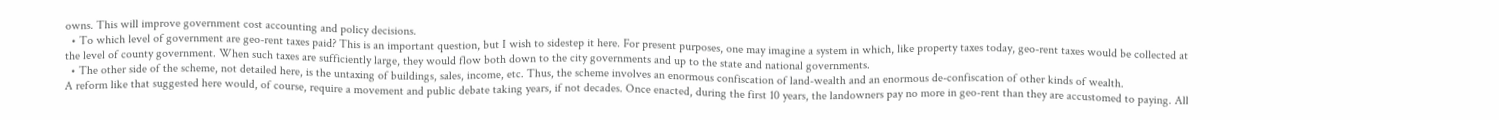owns. This will improve government cost accounting and policy decisions.
  • To which level of government are geo-rent taxes paid? This is an important question, but I wish to sidestep it here. For present purposes, one may imagine a system in which, like property taxes today, geo-rent taxes would be collected at the level of county government. When such taxes are sufficiently large, they would flow both down to the city governments and up to the state and national governments.
  • The other side of the scheme, not detailed here, is the untaxing of buildings, sales, income, etc. Thus, the scheme involves an enormous confiscation of land-wealth and an enormous de-confiscation of other kinds of wealth.
A reform like that suggested here would, of course, require a movement and public debate taking years, if not decades. Once enacted, during the first 10 years, the landowners pay no more in geo-rent than they are accustomed to paying. All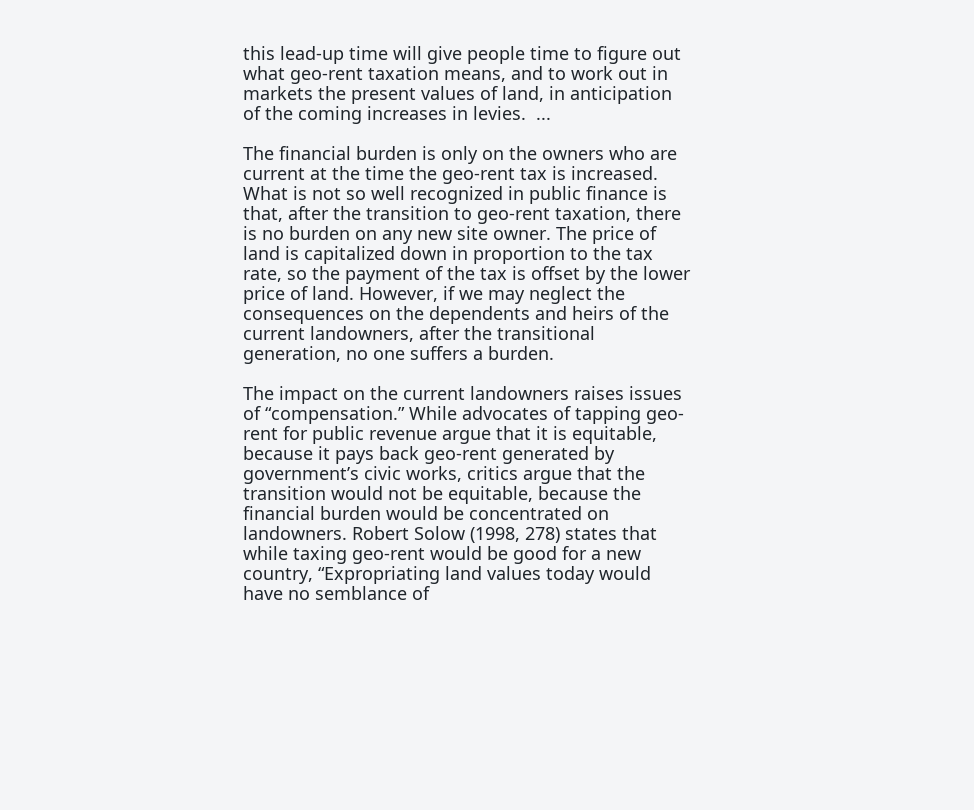this lead-up time will give people time to figure out what geo-rent taxation means, and to work out in markets the present values of land, in anticipation of the coming increases in levies.  ...

The financial burden is only on the owners who are current at the time the geo-rent tax is increased. What is not so well recognized in public finance is that, after the transition to geo-rent taxation, there is no burden on any new site owner. The price of land is capitalized down in proportion to the tax rate, so the payment of the tax is offset by the lower price of land. However, if we may neglect the consequences on the dependents and heirs of the current landowners, after the transitional generation, no one suffers a burden.

The impact on the current landowners raises issues of “compensation.” While advocates of tapping geo-rent for public revenue argue that it is equitable, because it pays back geo-rent generated by government’s civic works, critics argue that the transition would not be equitable, because the financial burden would be concentrated on landowners. Robert Solow (1998, 278) states that while taxing geo-rent would be good for a new country, “Expropriating land values today would have no semblance of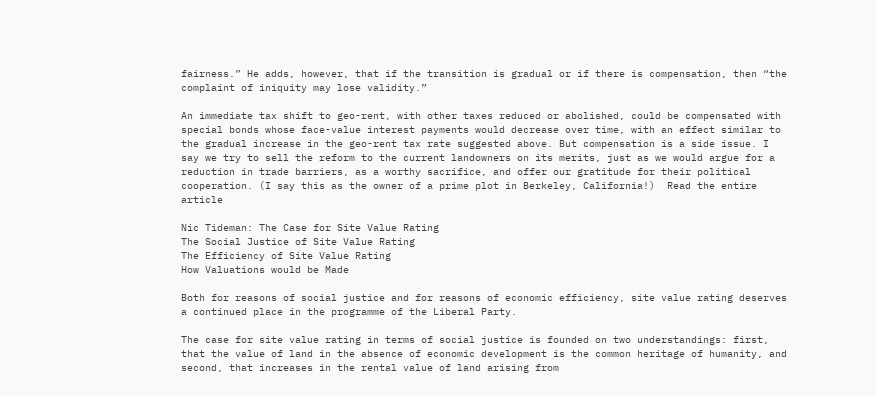fairness.” He adds, however, that if the transition is gradual or if there is compensation, then “the complaint of iniquity may lose validity.”

An immediate tax shift to geo-rent, with other taxes reduced or abolished, could be compensated with special bonds whose face-value interest payments would decrease over time, with an effect similar to the gradual increase in the geo-rent tax rate suggested above. But compensation is a side issue. I say we try to sell the reform to the current landowners on its merits, just as we would argue for a reduction in trade barriers, as a worthy sacrifice, and offer our gratitude for their political cooperation. (I say this as the owner of a prime plot in Berkeley, California!)  Read the entire article

Nic Tideman: The Case for Site Value Rating
The Social Justice of Site Value Rating
The Efficiency of Site Value Rating
How Valuations would be Made

Both for reasons of social justice and for reasons of economic efficiency, site value rating deserves a continued place in the programme of the Liberal Party.

The case for site value rating in terms of social justice is founded on two understandings: first, that the value of land in the absence of economic development is the common heritage of humanity, and second, that increases in the rental value of land arising from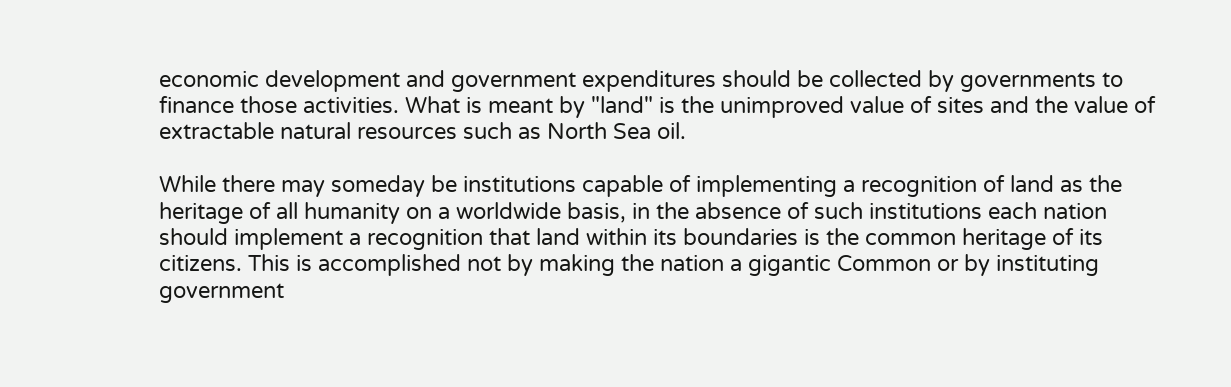economic development and government expenditures should be collected by governments to finance those activities. What is meant by "land" is the unimproved value of sites and the value of extractable natural resources such as North Sea oil.

While there may someday be institutions capable of implementing a recognition of land as the heritage of all humanity on a worldwide basis, in the absence of such institutions each nation should implement a recognition that land within its boundaries is the common heritage of its citizens. This is accomplished not by making the nation a gigantic Common or by instituting government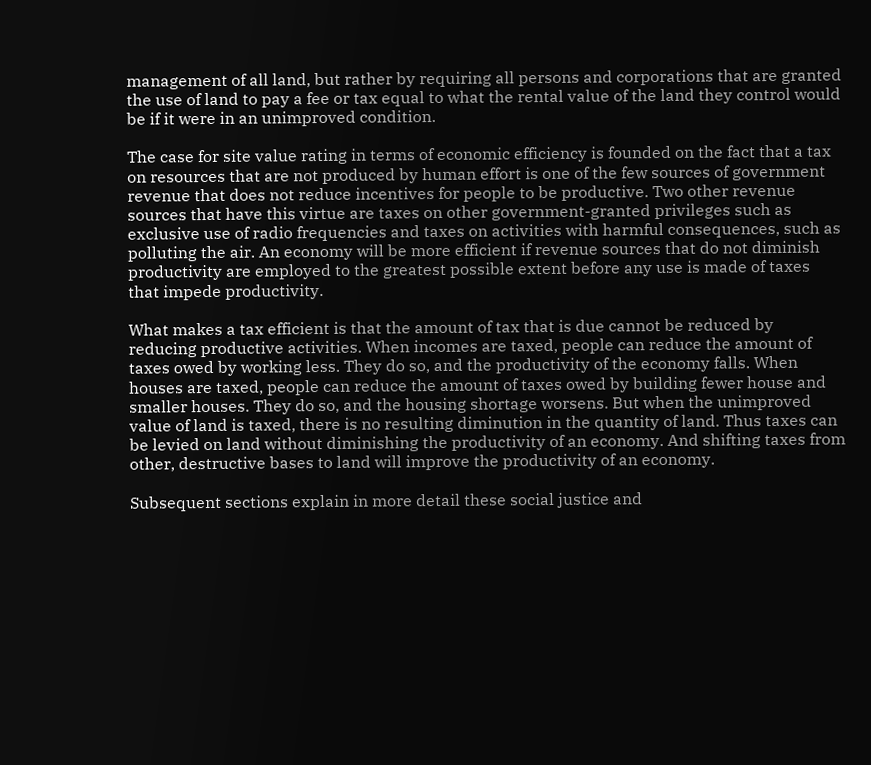management of all land, but rather by requiring all persons and corporations that are granted the use of land to pay a fee or tax equal to what the rental value of the land they control would be if it were in an unimproved condition.

The case for site value rating in terms of economic efficiency is founded on the fact that a tax on resources that are not produced by human effort is one of the few sources of government revenue that does not reduce incentives for people to be productive. Two other revenue sources that have this virtue are taxes on other government-granted privileges such as exclusive use of radio frequencies and taxes on activities with harmful consequences, such as polluting the air. An economy will be more efficient if revenue sources that do not diminish productivity are employed to the greatest possible extent before any use is made of taxes that impede productivity.

What makes a tax efficient is that the amount of tax that is due cannot be reduced by reducing productive activities. When incomes are taxed, people can reduce the amount of taxes owed by working less. They do so, and the productivity of the economy falls. When houses are taxed, people can reduce the amount of taxes owed by building fewer house and smaller houses. They do so, and the housing shortage worsens. But when the unimproved value of land is taxed, there is no resulting diminution in the quantity of land. Thus taxes can be levied on land without diminishing the productivity of an economy. And shifting taxes from other, destructive bases to land will improve the productivity of an economy.

Subsequent sections explain in more detail these social justice and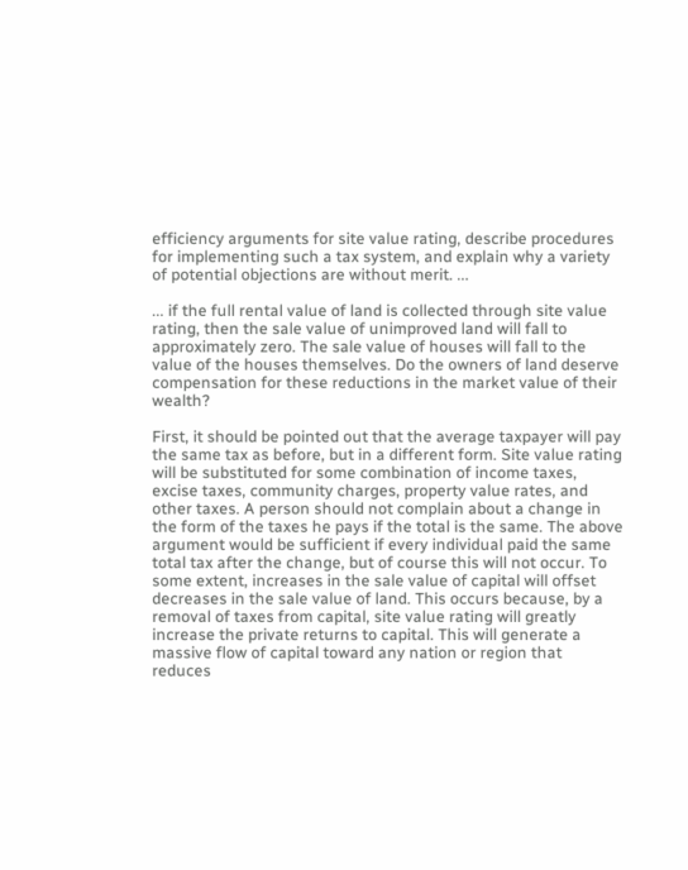efficiency arguments for site value rating, describe procedures for implementing such a tax system, and explain why a variety of potential objections are without merit. ...

... if the full rental value of land is collected through site value rating, then the sale value of unimproved land will fall to approximately zero. The sale value of houses will fall to the value of the houses themselves. Do the owners of land deserve compensation for these reductions in the market value of their wealth?

First, it should be pointed out that the average taxpayer will pay the same tax as before, but in a different form. Site value rating will be substituted for some combination of income taxes, excise taxes, community charges, property value rates, and other taxes. A person should not complain about a change in the form of the taxes he pays if the total is the same. The above argument would be sufficient if every individual paid the same total tax after the change, but of course this will not occur. To some extent, increases in the sale value of capital will offset decreases in the sale value of land. This occurs because, by a removal of taxes from capital, site value rating will greatly increase the private returns to capital. This will generate a massive flow of capital toward any nation or region that reduces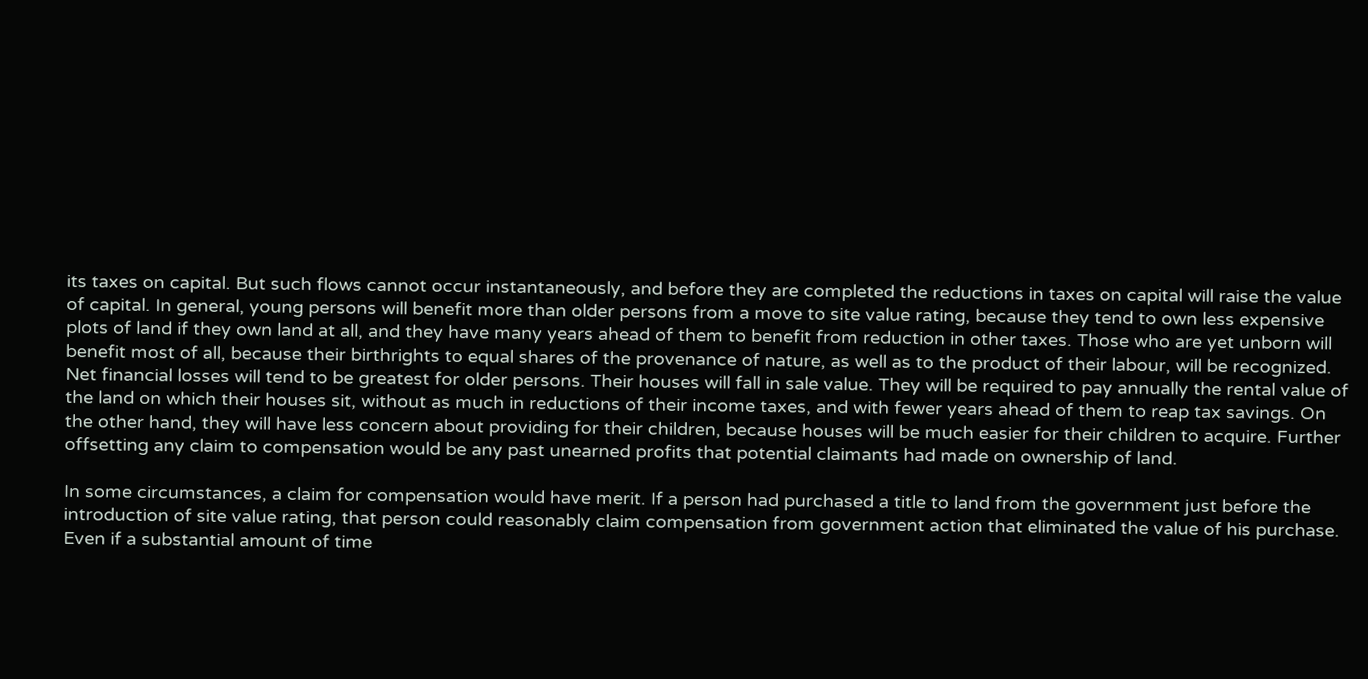its taxes on capital. But such flows cannot occur instantaneously, and before they are completed the reductions in taxes on capital will raise the value of capital. In general, young persons will benefit more than older persons from a move to site value rating, because they tend to own less expensive plots of land if they own land at all, and they have many years ahead of them to benefit from reduction in other taxes. Those who are yet unborn will benefit most of all, because their birthrights to equal shares of the provenance of nature, as well as to the product of their labour, will be recognized. Net financial losses will tend to be greatest for older persons. Their houses will fall in sale value. They will be required to pay annually the rental value of the land on which their houses sit, without as much in reductions of their income taxes, and with fewer years ahead of them to reap tax savings. On the other hand, they will have less concern about providing for their children, because houses will be much easier for their children to acquire. Further offsetting any claim to compensation would be any past unearned profits that potential claimants had made on ownership of land.

In some circumstances, a claim for compensation would have merit. If a person had purchased a title to land from the government just before the introduction of site value rating, that person could reasonably claim compensation from government action that eliminated the value of his purchase. Even if a substantial amount of time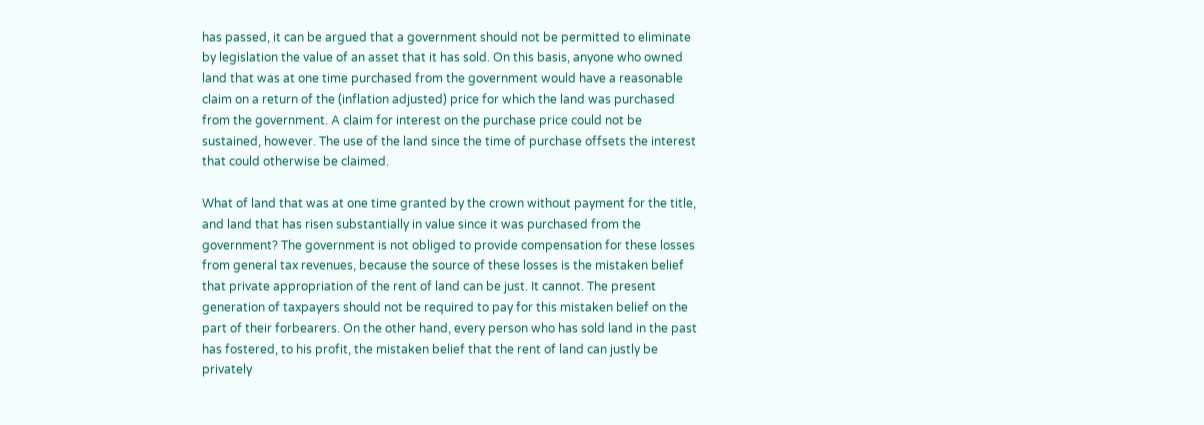has passed, it can be argued that a government should not be permitted to eliminate by legislation the value of an asset that it has sold. On this basis, anyone who owned land that was at one time purchased from the government would have a reasonable claim on a return of the (inflation adjusted) price for which the land was purchased from the government. A claim for interest on the purchase price could not be sustained, however. The use of the land since the time of purchase offsets the interest that could otherwise be claimed.

What of land that was at one time granted by the crown without payment for the title, and land that has risen substantially in value since it was purchased from the government? The government is not obliged to provide compensation for these losses from general tax revenues, because the source of these losses is the mistaken belief that private appropriation of the rent of land can be just. It cannot. The present generation of taxpayers should not be required to pay for this mistaken belief on the part of their forbearers. On the other hand, every person who has sold land in the past has fostered, to his profit, the mistaken belief that the rent of land can justly be privately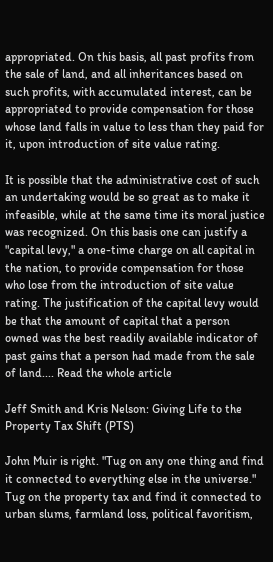appropriated. On this basis, all past profits from the sale of land, and all inheritances based on such profits, with accumulated interest, can be appropriated to provide compensation for those whose land falls in value to less than they paid for it, upon introduction of site value rating.

It is possible that the administrative cost of such an undertaking would be so great as to make it infeasible, while at the same time its moral justice was recognized. On this basis one can justify a "capital levy," a one-time charge on all capital in the nation, to provide compensation for those who lose from the introduction of site value rating. The justification of the capital levy would be that the amount of capital that a person owned was the best readily available indicator of past gains that a person had made from the sale of land.... Read the whole article

Jeff Smith and Kris Nelson: Giving Life to the Property Tax Shift (PTS)

John Muir is right. "Tug on any one thing and find it connected to everything else in the universe." Tug on the property tax and find it connected to urban slums, farmland loss, political favoritism,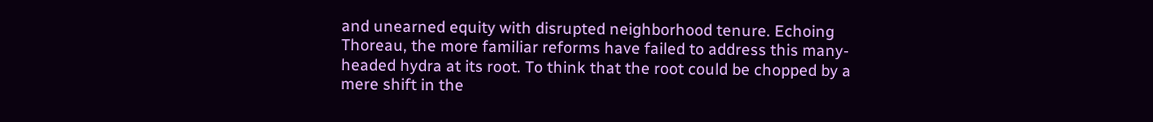and unearned equity with disrupted neighborhood tenure. Echoing Thoreau, the more familiar reforms have failed to address this many-headed hydra at its root. To think that the root could be chopped by a mere shift in the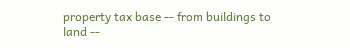property tax base -- from buildings to land --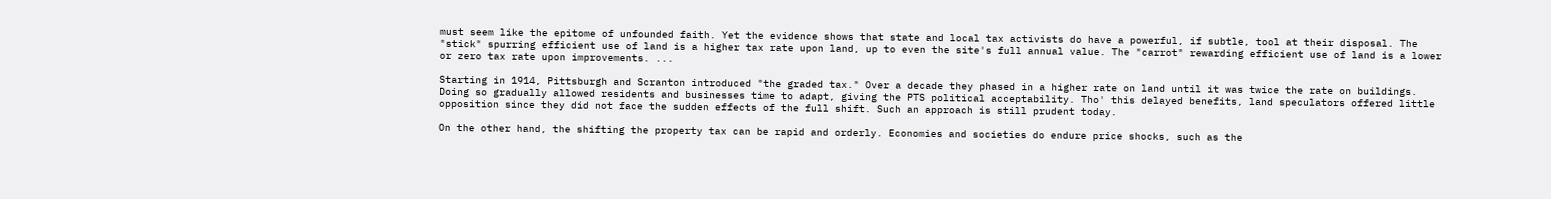must seem like the epitome of unfounded faith. Yet the evidence shows that state and local tax activists do have a powerful, if subtle, tool at their disposal. The "stick" spurring efficient use of land is a higher tax rate upon land, up to even the site's full annual value. The "carrot" rewarding efficient use of land is a lower or zero tax rate upon improvements. ...

Starting in 1914, Pittsburgh and Scranton introduced "the graded tax." Over a decade they phased in a higher rate on land until it was twice the rate on buildings. Doing so gradually allowed residents and businesses time to adapt, giving the PTS political acceptability. Tho' this delayed benefits, land speculators offered little opposition since they did not face the sudden effects of the full shift. Such an approach is still prudent today.

On the other hand, the shifting the property tax can be rapid and orderly. Economies and societies do endure price shocks, such as the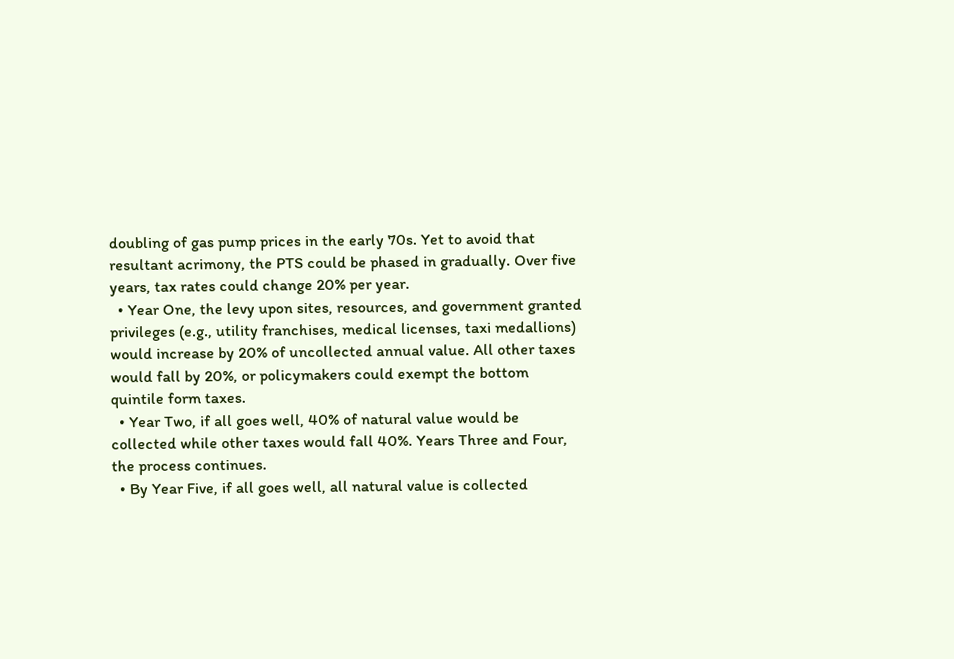doubling of gas pump prices in the early 70s. Yet to avoid that resultant acrimony, the PTS could be phased in gradually. Over five years, tax rates could change 20% per year.
  • Year One, the levy upon sites, resources, and government granted privileges (e.g., utility franchises, medical licenses, taxi medallions) would increase by 20% of uncollected annual value. All other taxes would fall by 20%, or policymakers could exempt the bottom quintile form taxes.
  • Year Two, if all goes well, 40% of natural value would be collected while other taxes would fall 40%. Years Three and Four, the process continues.
  • By Year Five, if all goes well, all natural value is collected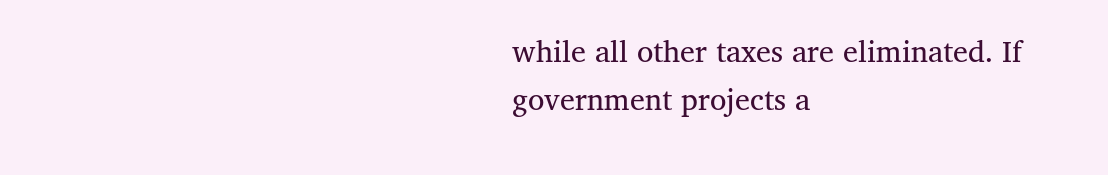while all other taxes are eliminated. If government projects a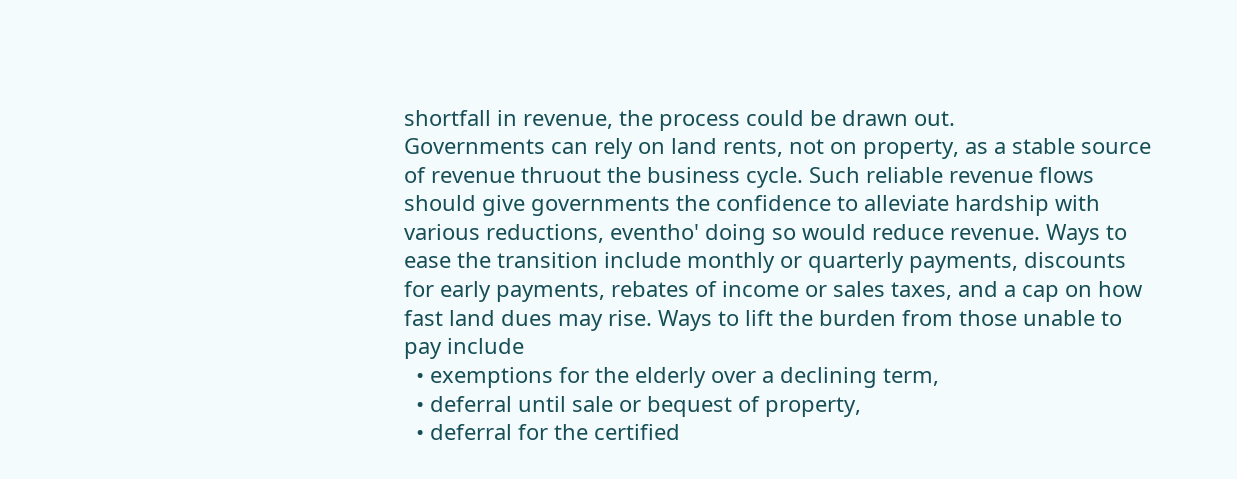shortfall in revenue, the process could be drawn out.
Governments can rely on land rents, not on property, as a stable source of revenue thruout the business cycle. Such reliable revenue flows should give governments the confidence to alleviate hardship with various reductions, eventho' doing so would reduce revenue. Ways to ease the transition include monthly or quarterly payments, discounts for early payments, rebates of income or sales taxes, and a cap on how fast land dues may rise. Ways to lift the burden from those unable to pay include
  • exemptions for the elderly over a declining term,
  • deferral until sale or bequest of property,
  • deferral for the certified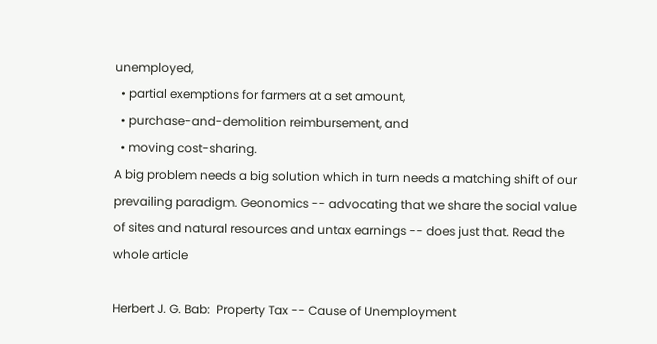unemployed,
  • partial exemptions for farmers at a set amount,
  • purchase-and-demolition reimbursement, and
  • moving cost-sharing.
A big problem needs a big solution which in turn needs a matching shift of our prevailing paradigm. Geonomics -- advocating that we share the social value of sites and natural resources and untax earnings -- does just that. Read the whole article

Herbert J. G. Bab:  Property Tax -- Cause of Unemployment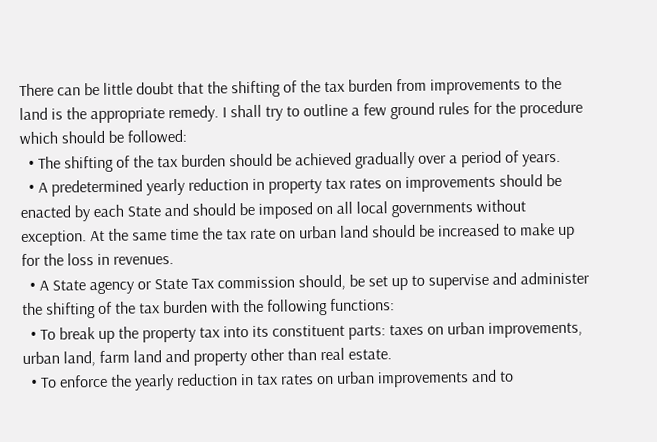There can be little doubt that the shifting of the tax burden from improvements to the land is the appropriate remedy. I shall try to outline a few ground rules for the procedure which should be followed:
  • The shifting of the tax burden should be achieved gradually over a period of years.
  • A predetermined yearly reduction in property tax rates on improvements should be enacted by each State and should be imposed on all local governments without exception. At the same time the tax rate on urban land should be increased to make up for the loss in revenues.
  • A State agency or State Tax commission should, be set up to supervise and administer the shifting of the tax burden with the following functions:
  • To break up the property tax into its constituent parts: taxes on urban improvements, urban land, farm land and property other than real estate.
  • To enforce the yearly reduction in tax rates on urban improvements and to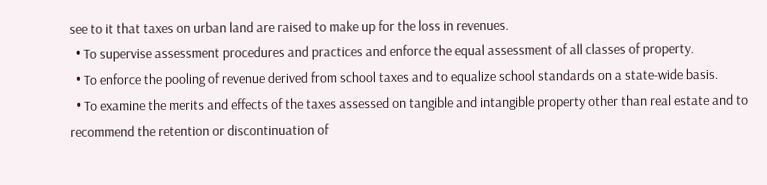see to it that taxes on urban land are raised to make up for the loss in revenues.
  • To supervise assessment procedures and practices and enforce the equal assessment of all classes of property.
  • To enforce the pooling of revenue derived from school taxes and to equalize school standards on a state-wide basis.
  • To examine the merits and effects of the taxes assessed on tangible and intangible property other than real estate and to recommend the retention or discontinuation of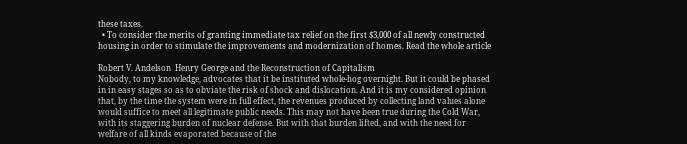these taxes.
  • To consider the merits of granting immediate tax relief on the first $3,000 of all newly constructed housing in order to stimulate the improvements and modernization of homes. Read the whole article

Robert V. Andelson  Henry George and the Reconstruction of Capitalism
Nobody, to my knowledge, advocates that it be instituted whole-hog overnight. But it could be phased in in easy stages so as to obviate the risk of shock and dislocation. And it is my considered opinion that, by the time the system were in full effect, the revenues produced by collecting land values alone would suffice to meet all legitimate public needs. This may not have been true during the Cold War, with its staggering burden of nuclear defense. But with that burden lifted, and with the need for welfare of all kinds evaporated because of the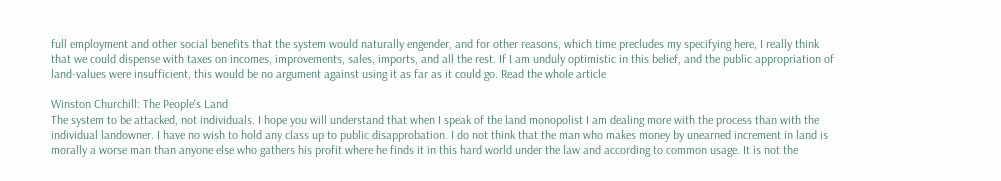full employment and other social benefits that the system would naturally engender, and for other reasons, which time precludes my specifying here, I really think that we could dispense with taxes on incomes, improvements, sales, imports, and all the rest. If I am unduly optimistic in this belief, and the public appropriation of land-values were insufficient, this would be no argument against using it as far as it could go. Read the whole article

Winston Churchill: The People's Land
The system to be attacked, not individuals. I hope you will understand that when I speak of the land monopolist I am dealing more with the process than with the individual landowner. I have no wish to hold any class up to public disapprobation. I do not think that the man who makes money by unearned increment in land is morally a worse man than anyone else who gathers his profit where he finds it in this hard world under the law and according to common usage. It is not the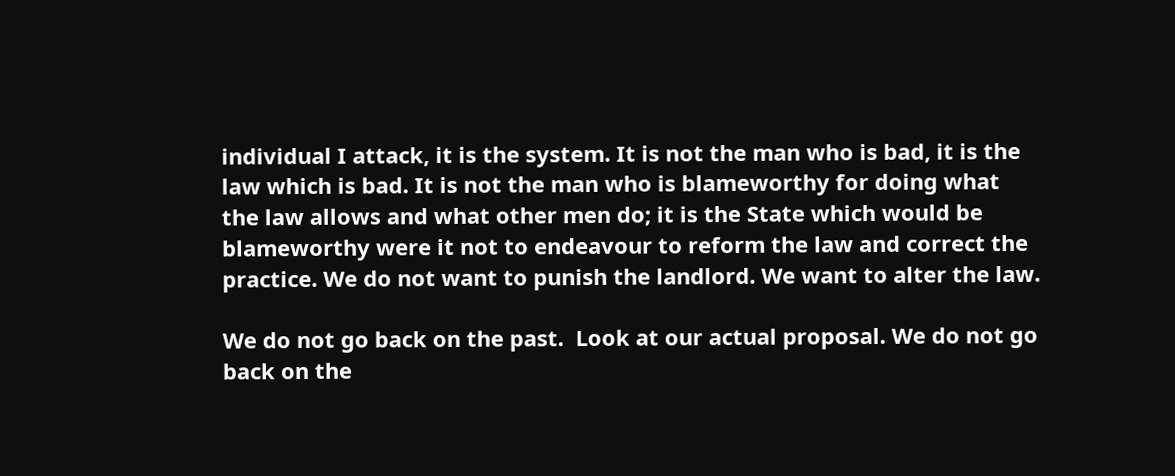individual I attack, it is the system. It is not the man who is bad, it is the law which is bad. It is not the man who is blameworthy for doing what the law allows and what other men do; it is the State which would be blameworthy were it not to endeavour to reform the law and correct the practice. We do not want to punish the landlord. We want to alter the law.

We do not go back on the past.  Look at our actual proposal. We do not go back on the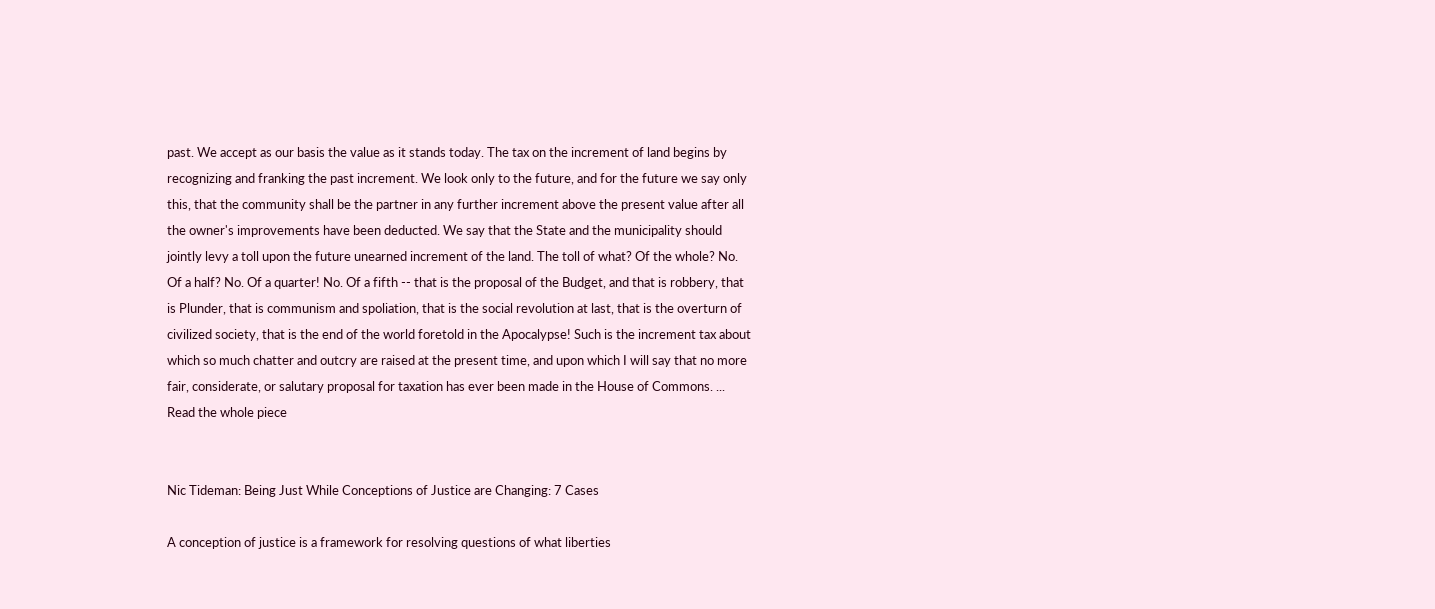past. We accept as our basis the value as it stands today. The tax on the increment of land begins by recognizing and franking the past increment. We look only to the future, and for the future we say only this, that the community shall be the partner in any further increment above the present value after all the owner's improvements have been deducted. We say that the State and the municipality should jointly levy a toll upon the future unearned increment of the land. The toll of what? Of the whole? No. Of a half? No. Of a quarter! No. Of a fifth -- that is the proposal of the Budget, and that is robbery, that is Plunder, that is communism and spoliation, that is the social revolution at last, that is the overturn of civilized society, that is the end of the world foretold in the Apocalypse! Such is the increment tax about which so much chatter and outcry are raised at the present time, and upon which I will say that no more fair, considerate, or salutary proposal for taxation has ever been made in the House of Commons. ... Read the whole piece


Nic Tideman: Being Just While Conceptions of Justice are Changing: 7 Cases

A conception of justice is a framework for resolving questions of what liberties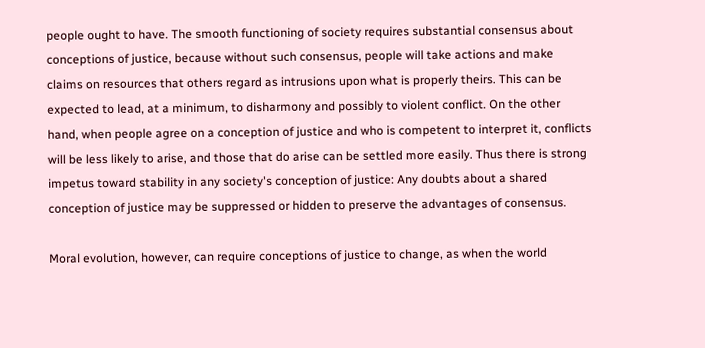people ought to have. The smooth functioning of society requires substantial consensus about conceptions of justice, because without such consensus, people will take actions and make claims on resources that others regard as intrusions upon what is properly theirs. This can be expected to lead, at a minimum, to disharmony and possibly to violent conflict. On the other hand, when people agree on a conception of justice and who is competent to interpret it, conflicts will be less likely to arise, and those that do arise can be settled more easily. Thus there is strong impetus toward stability in any society's conception of justice: Any doubts about a shared conception of justice may be suppressed or hidden to preserve the advantages of consensus.

Moral evolution, however, can require conceptions of justice to change, as when the world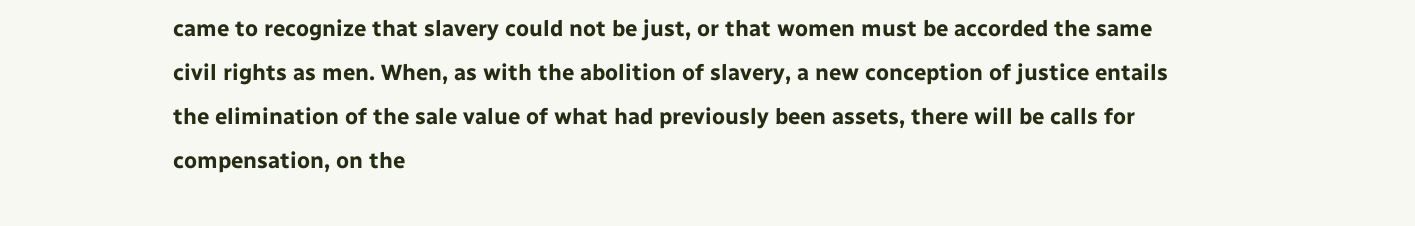came to recognize that slavery could not be just, or that women must be accorded the same civil rights as men. When, as with the abolition of slavery, a new conception of justice entails the elimination of the sale value of what had previously been assets, there will be calls for compensation, on the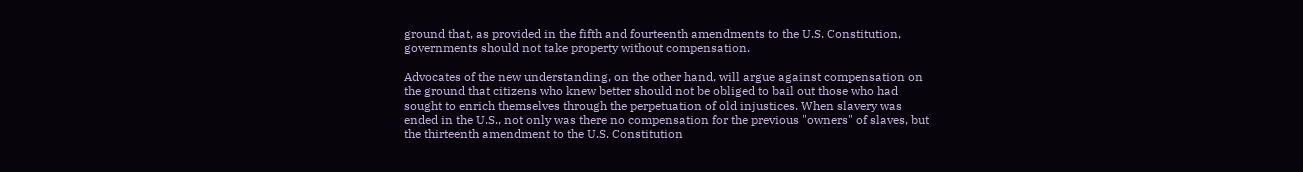ground that, as provided in the fifth and fourteenth amendments to the U.S. Constitution, governments should not take property without compensation.

Advocates of the new understanding, on the other hand, will argue against compensation on the ground that citizens who knew better should not be obliged to bail out those who had sought to enrich themselves through the perpetuation of old injustices. When slavery was ended in the U.S., not only was there no compensation for the previous "owners" of slaves, but the thirteenth amendment to the U.S. Constitution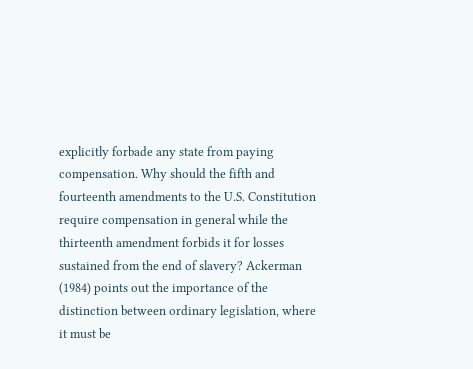explicitly forbade any state from paying compensation. Why should the fifth and fourteenth amendments to the U.S. Constitution require compensation in general while the thirteenth amendment forbids it for losses sustained from the end of slavery? Ackerman (1984) points out the importance of the distinction between ordinary legislation, where it must be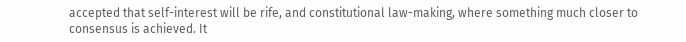accepted that self-interest will be rife, and constitutional law-making, where something much closer to consensus is achieved. It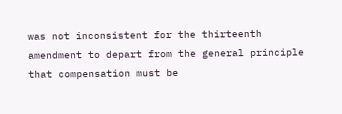was not inconsistent for the thirteenth amendment to depart from the general principle that compensation must be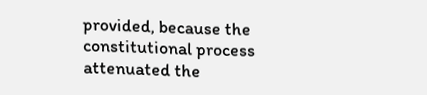provided, because the constitutional process attenuated the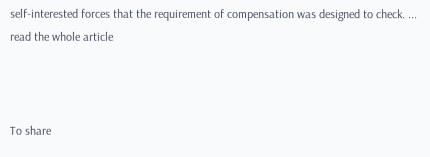self-interested forces that the requirement of compensation was designed to check. ... read the whole article



To share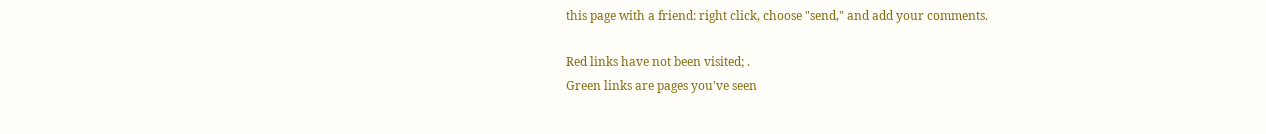this page with a friend: right click, choose "send," and add your comments.

Red links have not been visited; .
Green links are pages you've seen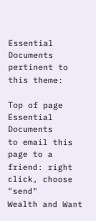Essential Documents pertinent to this theme:

Top of page
Essential Documents
to email this page to a friend: right click, choose "send"
Wealth and Want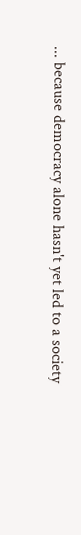... because democracy alone hasn't yet led to a society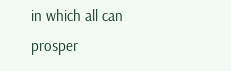in which all can prosper